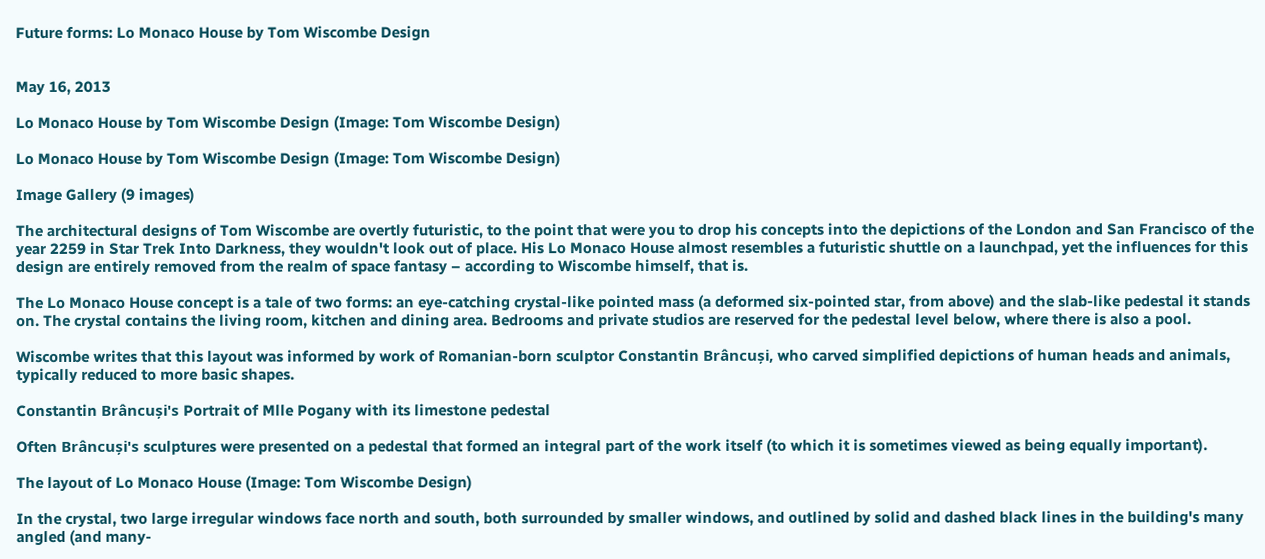Future forms: Lo Monaco House by Tom Wiscombe Design


May 16, 2013

Lo Monaco House by Tom Wiscombe Design (Image: Tom Wiscombe Design)

Lo Monaco House by Tom Wiscombe Design (Image: Tom Wiscombe Design)

Image Gallery (9 images)

The architectural designs of Tom Wiscombe are overtly futuristic, to the point that were you to drop his concepts into the depictions of the London and San Francisco of the year 2259 in Star Trek Into Darkness, they wouldn't look out of place. His Lo Monaco House almost resembles a futuristic shuttle on a launchpad, yet the influences for this design are entirely removed from the realm of space fantasy – according to Wiscombe himself, that is.

The Lo Monaco House concept is a tale of two forms: an eye-catching crystal-like pointed mass (a deformed six-pointed star, from above) and the slab-like pedestal it stands on. The crystal contains the living room, kitchen and dining area. Bedrooms and private studios are reserved for the pedestal level below, where there is also a pool.

Wiscombe writes that this layout was informed by work of Romanian-born sculptor Constantin Brâncuși, who carved simplified depictions of human heads and animals, typically reduced to more basic shapes.

Constantin Brâncuși's Portrait of Mlle Pogany with its limestone pedestal

Often Brâncuși's sculptures were presented on a pedestal that formed an integral part of the work itself (to which it is sometimes viewed as being equally important).

The layout of Lo Monaco House (Image: Tom Wiscombe Design)

In the crystal, two large irregular windows face north and south, both surrounded by smaller windows, and outlined by solid and dashed black lines in the building's many angled (and many-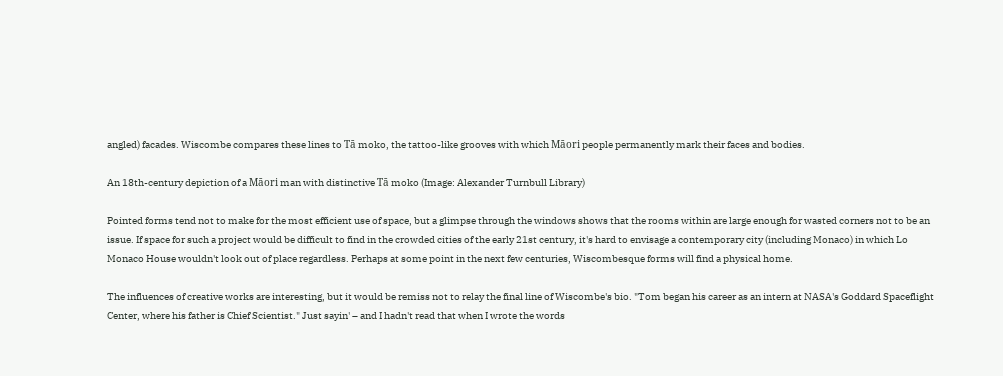angled) facades. Wiscombe compares these lines to Tā moko, the tattoo-like grooves with which Māori people permanently mark their faces and bodies.

An 18th-century depiction of a Māori man with distinctive Tā moko (Image: Alexander Turnbull Library)

Pointed forms tend not to make for the most efficient use of space, but a glimpse through the windows shows that the rooms within are large enough for wasted corners not to be an issue. If space for such a project would be difficult to find in the crowded cities of the early 21st century, it's hard to envisage a contemporary city (including Monaco) in which Lo Monaco House wouldn't look out of place regardless. Perhaps at some point in the next few centuries, Wiscombesque forms will find a physical home.

The influences of creative works are interesting, but it would be remiss not to relay the final line of Wiscombe's bio. "Tom began his career as an intern at NASA's Goddard Spaceflight Center, where his father is Chief Scientist." Just sayin' – and I hadn't read that when I wrote the words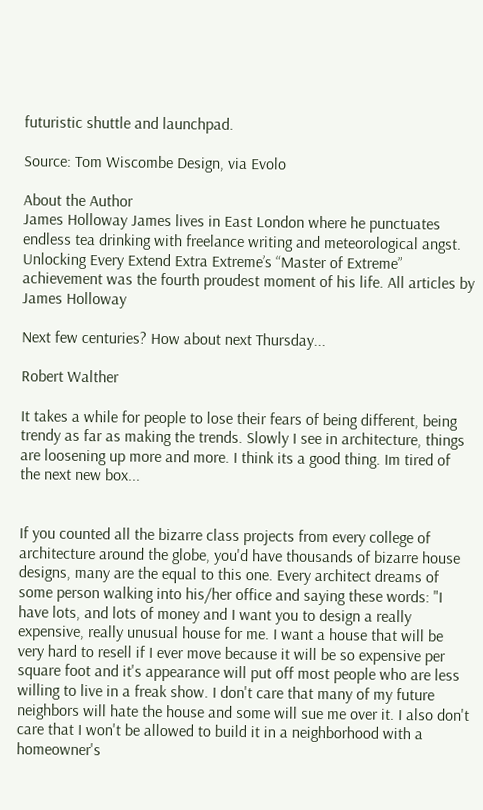futuristic shuttle and launchpad.

Source: Tom Wiscombe Design, via Evolo

About the Author
James Holloway James lives in East London where he punctuates endless tea drinking with freelance writing and meteorological angst. Unlocking Every Extend Extra Extreme’s “Master of Extreme” achievement was the fourth proudest moment of his life. All articles by James Holloway

Next few centuries? How about next Thursday...

Robert Walther

It takes a while for people to lose their fears of being different, being trendy as far as making the trends. Slowly I see in architecture, things are loosening up more and more. I think its a good thing. Im tired of the next new box...


If you counted all the bizarre class projects from every college of architecture around the globe, you'd have thousands of bizarre house designs, many are the equal to this one. Every architect dreams of some person walking into his/her office and saying these words: "I have lots, and lots of money and I want you to design a really expensive, really unusual house for me. I want a house that will be very hard to resell if I ever move because it will be so expensive per square foot and it's appearance will put off most people who are less willing to live in a freak show. I don't care that many of my future neighbors will hate the house and some will sue me over it. I also don't care that I won't be allowed to build it in a neighborhood with a homeowner's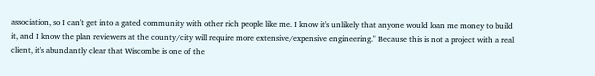association, so I can't get into a gated community with other rich people like me. I know it's unlikely that anyone would loan me money to build it, and I know the plan reviewers at the county/city will require more extensive/expensive engineering." Because this is not a project with a real client, it's abundantly clear that Wiscombe is one of the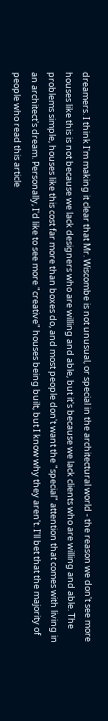dreamers. I think I'm making it clear that Mr. Wiscombe is not unusual, or special in the architectural world - the reason we don't see more houses like this is not because we lack designers who are willing and able, but it's because we lack clients who are willing and able. The problems simple, houses like this cost far more than boxes do, and most people don't want the "special" attention that comes with living in an architect's dream. Personally, I'd like to see more "creative" houses being built, but I know why they aren't. I'll bet that the majority of people who read this article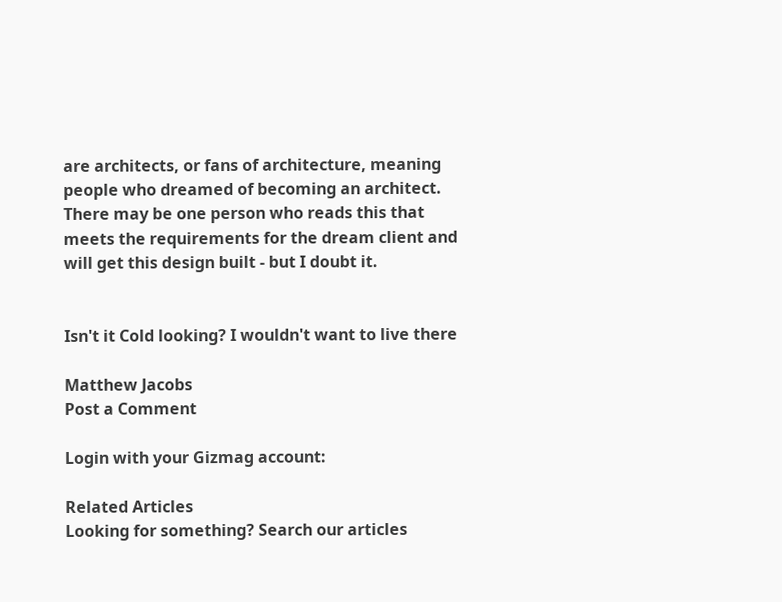are architects, or fans of architecture, meaning people who dreamed of becoming an architect. There may be one person who reads this that meets the requirements for the dream client and will get this design built - but I doubt it.


Isn't it Cold looking? I wouldn't want to live there

Matthew Jacobs
Post a Comment

Login with your Gizmag account:

Related Articles
Looking for something? Search our articles